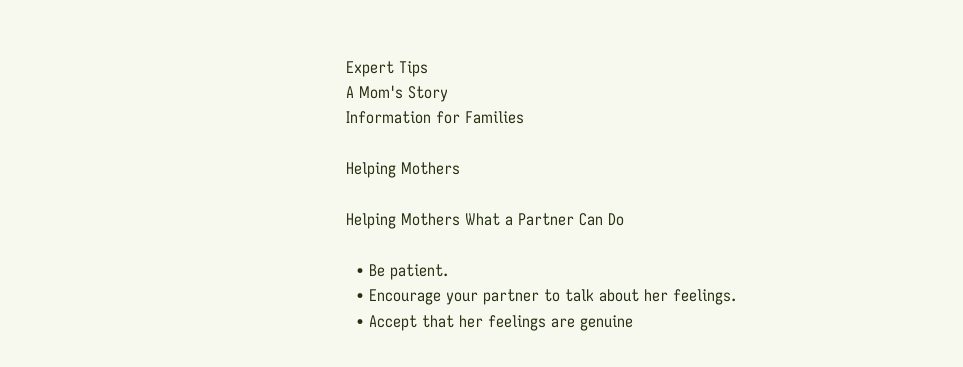Expert Tips
A Mom's Story
Information for Families

Helping Mothers

Helping Mothers What a Partner Can Do

  • Be patient.
  • Encourage your partner to talk about her feelings.
  • Accept that her feelings are genuine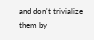and don't trivialize them by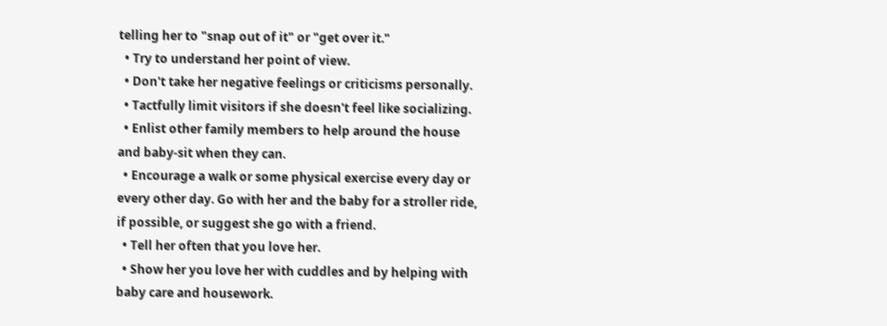telling her to "snap out of it" or "get over it."
  • Try to understand her point of view.
  • Don't take her negative feelings or criticisms personally.
  • Tactfully limit visitors if she doesn't feel like socializing.
  • Enlist other family members to help around the house and baby-sit when they can.
  • Encourage a walk or some physical exercise every day or every other day. Go with her and the baby for a stroller ride, if possible, or suggest she go with a friend.
  • Tell her often that you love her.
  • Show her you love her with cuddles and by helping with baby care and housework.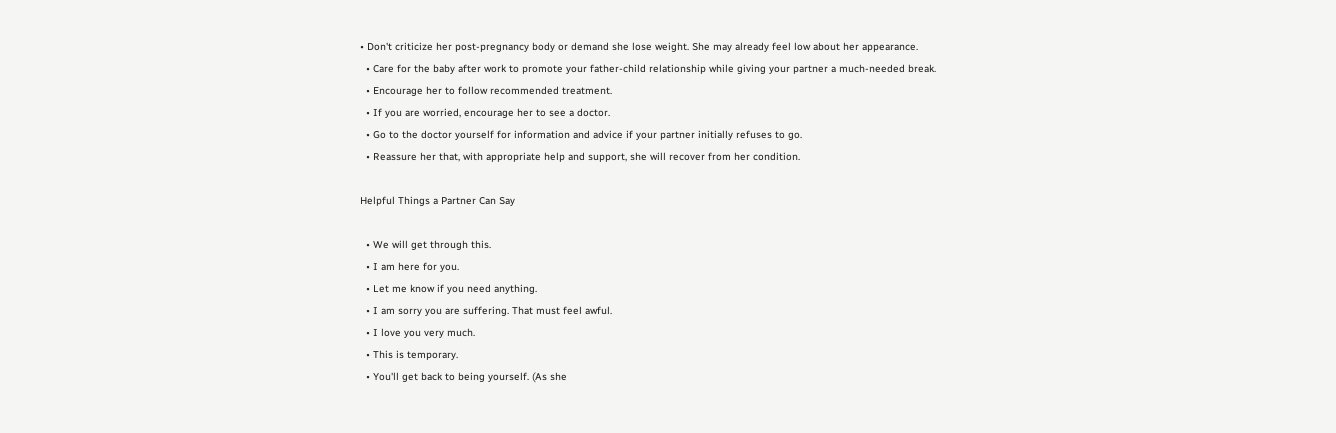• Don't criticize her post-pregnancy body or demand she lose weight. She may already feel low about her appearance.
  • Care for the baby after work to promote your father-child relationship while giving your partner a much-needed break.
  • Encourage her to follow recommended treatment.
  • If you are worried, encourage her to see a doctor.
  • Go to the doctor yourself for information and advice if your partner initially refuses to go.
  • Reassure her that, with appropriate help and support, she will recover from her condition.

Helpful Things a Partner Can Say

  • We will get through this.
  • I am here for you.
  • Let me know if you need anything.
  • I am sorry you are suffering. That must feel awful.
  • I love you very much.
  • This is temporary.
  • You'll get back to being yourself. (As she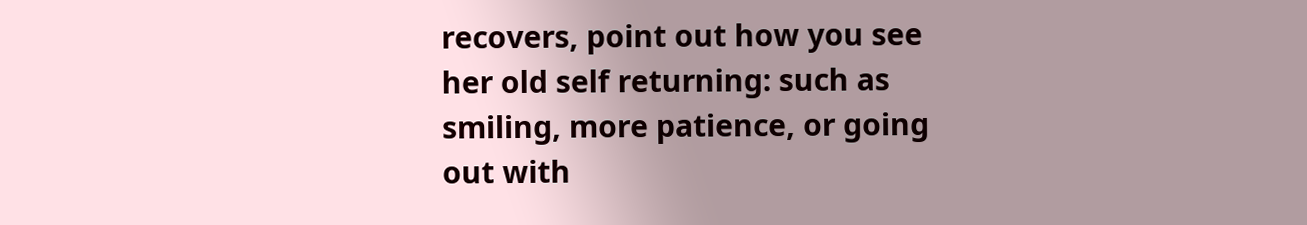recovers, point out how you see her old self returning: such as smiling, more patience, or going out with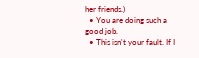her friends.)
  • You are doing such a good job.
  • This isn't your fault. If I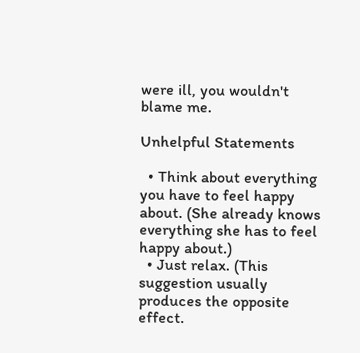were ill, you wouldn't blame me.

Unhelpful Statements

  • Think about everything you have to feel happy about. (She already knows everything she has to feel happy about.)
  • Just relax. (This suggestion usually produces the opposite effect.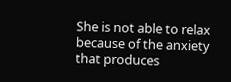She is not able to relax because of the anxiety that produces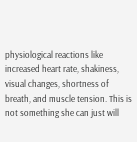physiological reactions like increased heart rate, shakiness, visual changes, shortness of breath, and muscle tension. This is not something she can just will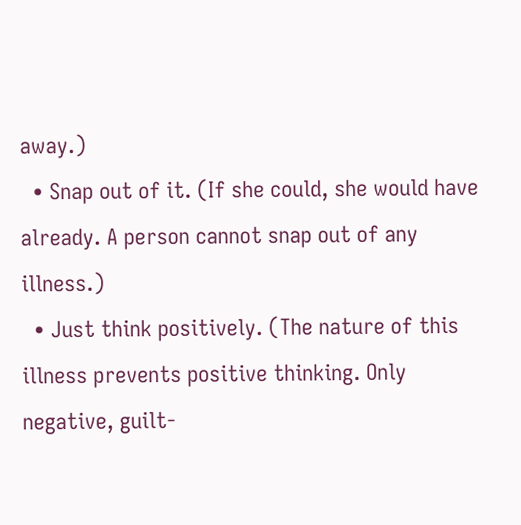away.)
  • Snap out of it. (If she could, she would have already. A person cannot snap out of any illness.)
  • Just think positively. (The nature of this illness prevents positive thinking. Only negative, guilt-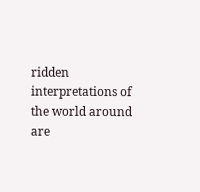ridden interpretations of the world around are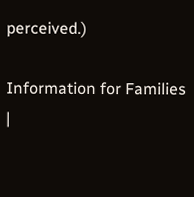perceived.)

Information for Families |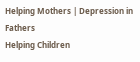Helping Mothers | Depression in Fathers
Helping Children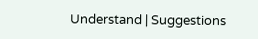Understand | Suggestions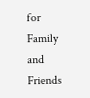for Family and Friends